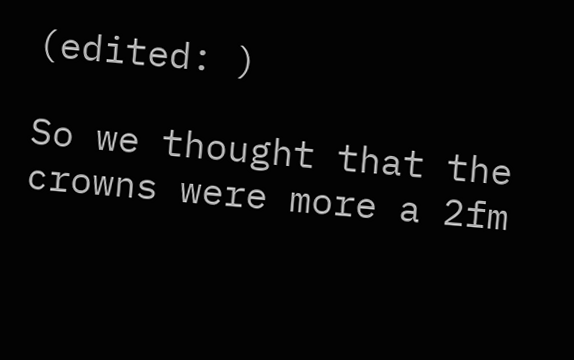(edited: )

So we thought that the crowns were more a 2fm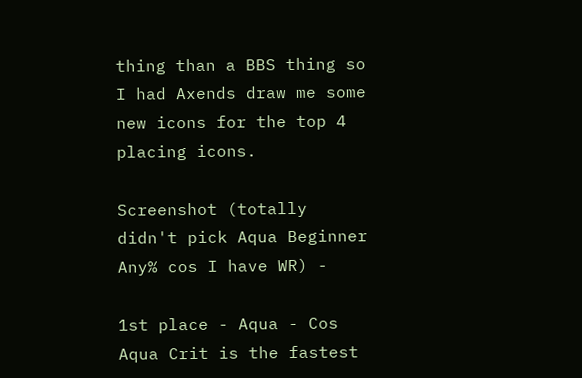thing than a BBS thing so I had Axends draw me some new icons for the top 4 placing icons.

Screenshot (totally didn't pick Aqua Beginner Any% cos I have WR) -

1st place - Aqua - Cos Aqua Crit is the fastest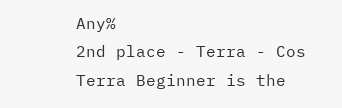Any%
2nd place - Terra - Cos Terra Beginner is the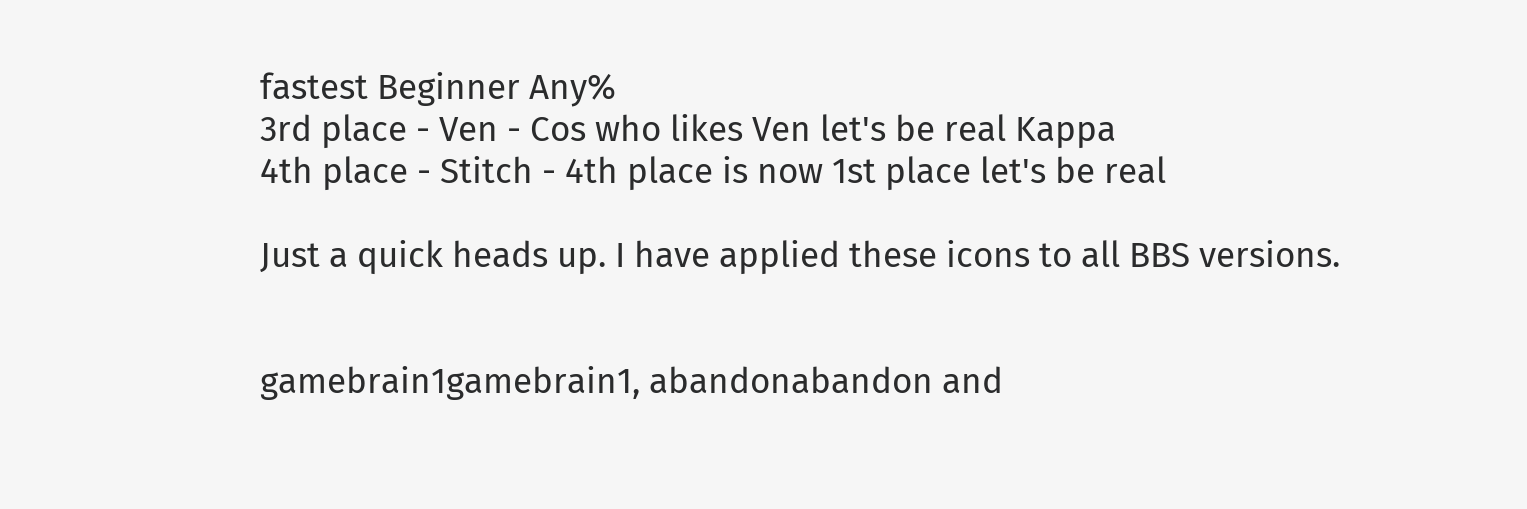fastest Beginner Any%
3rd place - Ven - Cos who likes Ven let's be real Kappa
4th place - Stitch - 4th place is now 1st place let's be real

Just a quick heads up. I have applied these icons to all BBS versions.


gamebrain1gamebrain1, abandonabandon and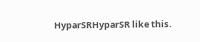HyparSRHyparSR like this.